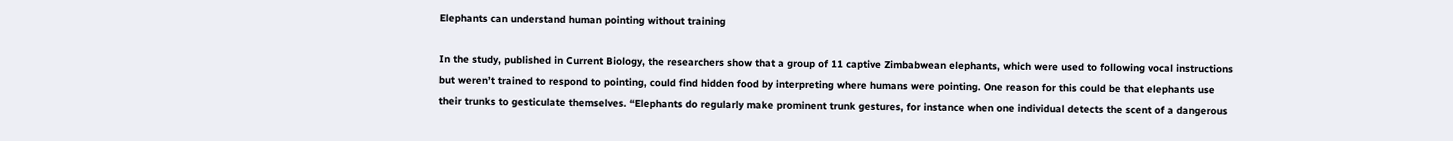Elephants can understand human pointing without training

In the study, published in Current Biology, the researchers show that a group of 11 captive Zimbabwean elephants, which were used to following vocal instructions but weren’t trained to respond to pointing, could find hidden food by interpreting where humans were pointing. One reason for this could be that elephants use their trunks to gesticulate themselves. “Elephants do regularly make prominent trunk gestures, for instance when one individual detects the scent of a dangerous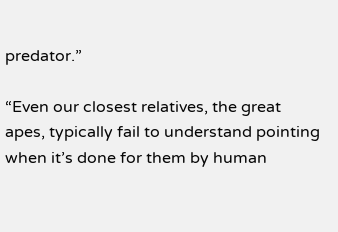predator.”

“Even our closest relatives, the great apes, typically fail to understand pointing when it’s done for them by human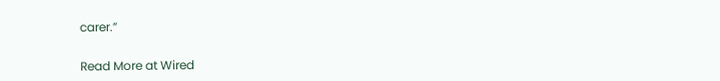carer.”


Read More at Wired